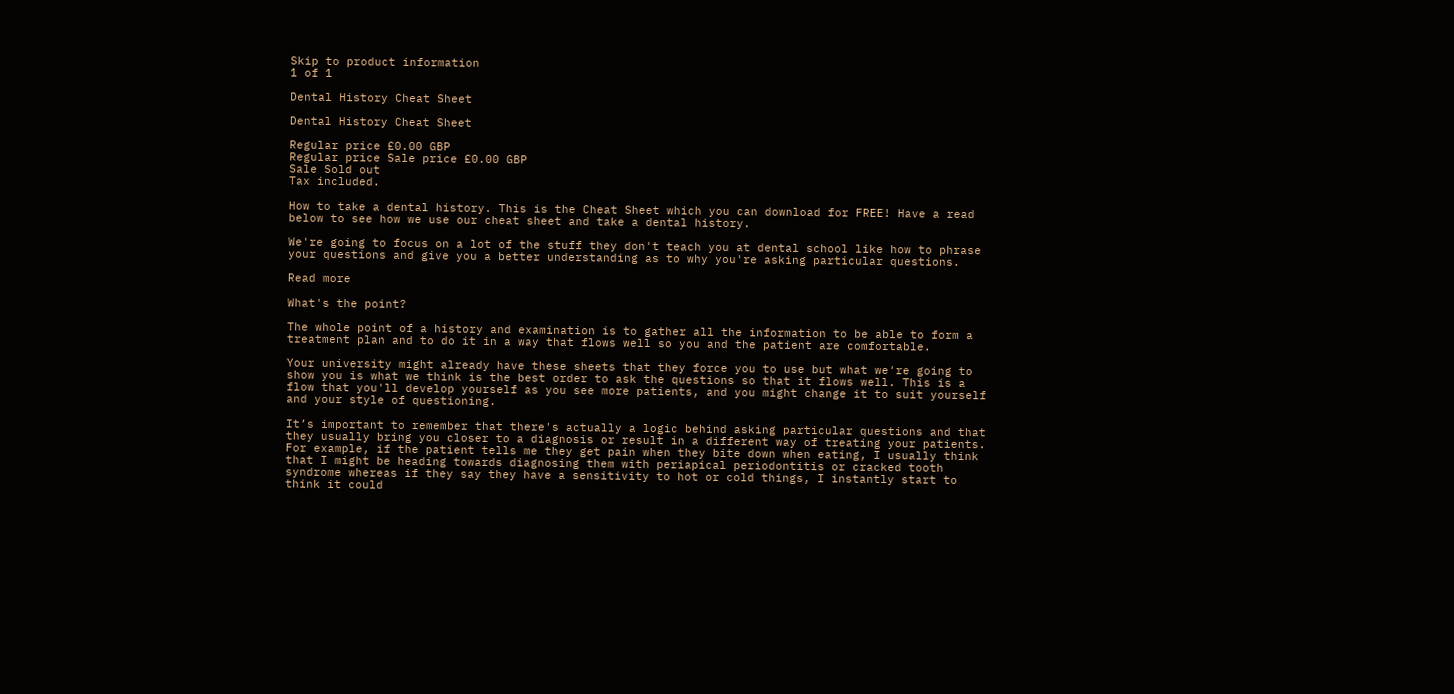Skip to product information
1 of 1

Dental History Cheat Sheet

Dental History Cheat Sheet

Regular price £0.00 GBP
Regular price Sale price £0.00 GBP
Sale Sold out
Tax included.

How to take a dental history. This is the Cheat Sheet which you can download for FREE! Have a read below to see how we use our cheat sheet and take a dental history.

We're going to focus on a lot of the stuff they don't teach you at dental school like how to phrase your questions and give you a better understanding as to why you're asking particular questions.

Read more

What's the point?

The whole point of a history and examination is to gather all the information to be able to form a treatment plan and to do it in a way that flows well so you and the patient are comfortable.

Your university might already have these sheets that they force you to use but what we're going to show you is what we think is the best order to ask the questions so that it flows well. This is a flow that you'll develop yourself as you see more patients, and you might change it to suit yourself and your style of questioning.

It’s important to remember that there's actually a logic behind asking particular questions and that they usually bring you closer to a diagnosis or result in a different way of treating your patients. For example, if the patient tells me they get pain when they bite down when eating, I usually think that I might be heading towards diagnosing them with periapical periodontitis or cracked tooth syndrome whereas if they say they have a sensitivity to hot or cold things, I instantly start to think it could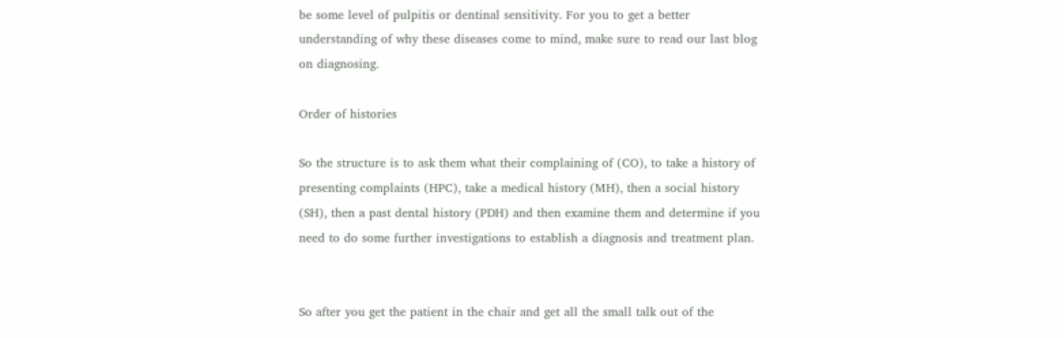be some level of pulpitis or dentinal sensitivity. For you to get a better understanding of why these diseases come to mind, make sure to read our last blog on diagnosing.

Order of histories

So the structure is to ask them what their complaining of (CO), to take a history of presenting complaints (HPC), take a medical history (MH), then a social history (SH), then a past dental history (PDH) and then examine them and determine if you need to do some further investigations to establish a diagnosis and treatment plan.


So after you get the patient in the chair and get all the small talk out of the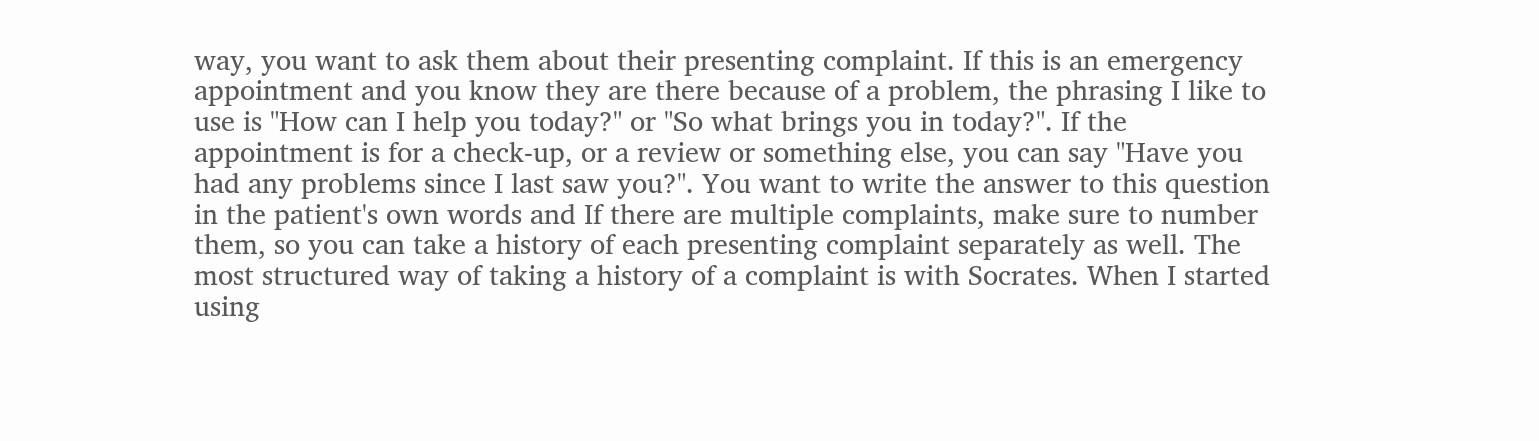way, you want to ask them about their presenting complaint. If this is an emergency appointment and you know they are there because of a problem, the phrasing I like to use is "How can I help you today?" or "So what brings you in today?". If the appointment is for a check-up, or a review or something else, you can say "Have you had any problems since I last saw you?". You want to write the answer to this question in the patient's own words and If there are multiple complaints, make sure to number them, so you can take a history of each presenting complaint separately as well. The most structured way of taking a history of a complaint is with Socrates. When I started using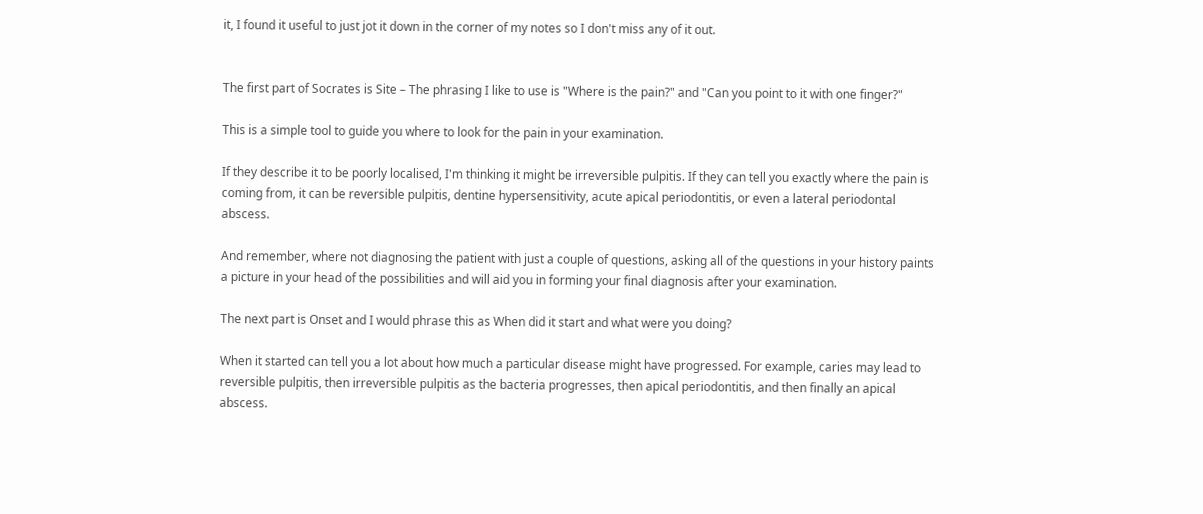it, I found it useful to just jot it down in the corner of my notes so I don't miss any of it out.


The first part of Socrates is Site – The phrasing I like to use is "Where is the pain?" and "Can you point to it with one finger?"

This is a simple tool to guide you where to look for the pain in your examination.

If they describe it to be poorly localised, I'm thinking it might be irreversible pulpitis. If they can tell you exactly where the pain is coming from, it can be reversible pulpitis, dentine hypersensitivity, acute apical periodontitis, or even a lateral periodontal abscess.

And remember, where not diagnosing the patient with just a couple of questions, asking all of the questions in your history paints a picture in your head of the possibilities and will aid you in forming your final diagnosis after your examination.

The next part is Onset and I would phrase this as When did it start and what were you doing?

When it started can tell you a lot about how much a particular disease might have progressed. For example, caries may lead to reversible pulpitis, then irreversible pulpitis as the bacteria progresses, then apical periodontitis, and then finally an apical abscess.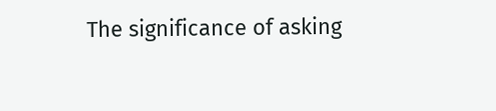The significance of asking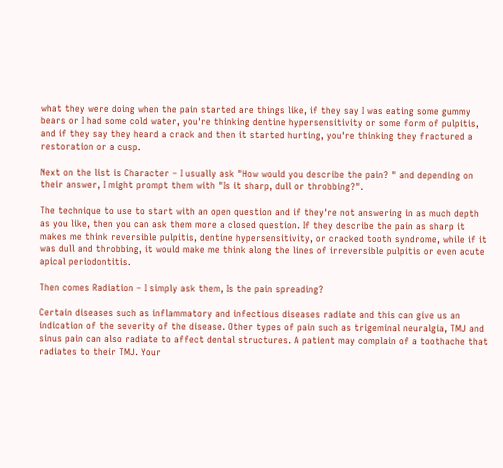what they were doing when the pain started are things like, if they say I was eating some gummy bears or I had some cold water, you're thinking dentine hypersensitivity or some form of pulpitis, and if they say they heard a crack and then it started hurting, you're thinking they fractured a restoration or a cusp.

Next on the list is Character – I usually ask "How would you describe the pain? " and depending on their answer, I might prompt them with "Is it sharp, dull or throbbing?".

The technique to use to start with an open question and if they're not answering in as much depth as you like, then you can ask them more a closed question. If they describe the pain as sharp it makes me think reversible pulpitis, dentine hypersensitivity, or cracked tooth syndrome, while if it was dull and throbbing, it would make me think along the lines of irreversible pulpitis or even acute apical periodontitis.

Then comes Radiation – I simply ask them, Is the pain spreading?

Certain diseases such as inflammatory and infectious diseases radiate and this can give us an indication of the severity of the disease. Other types of pain such as trigeminal neuralgia, TMJ and sinus pain can also radiate to affect dental structures. A patient may complain of a toothache that radiates to their TMJ. Your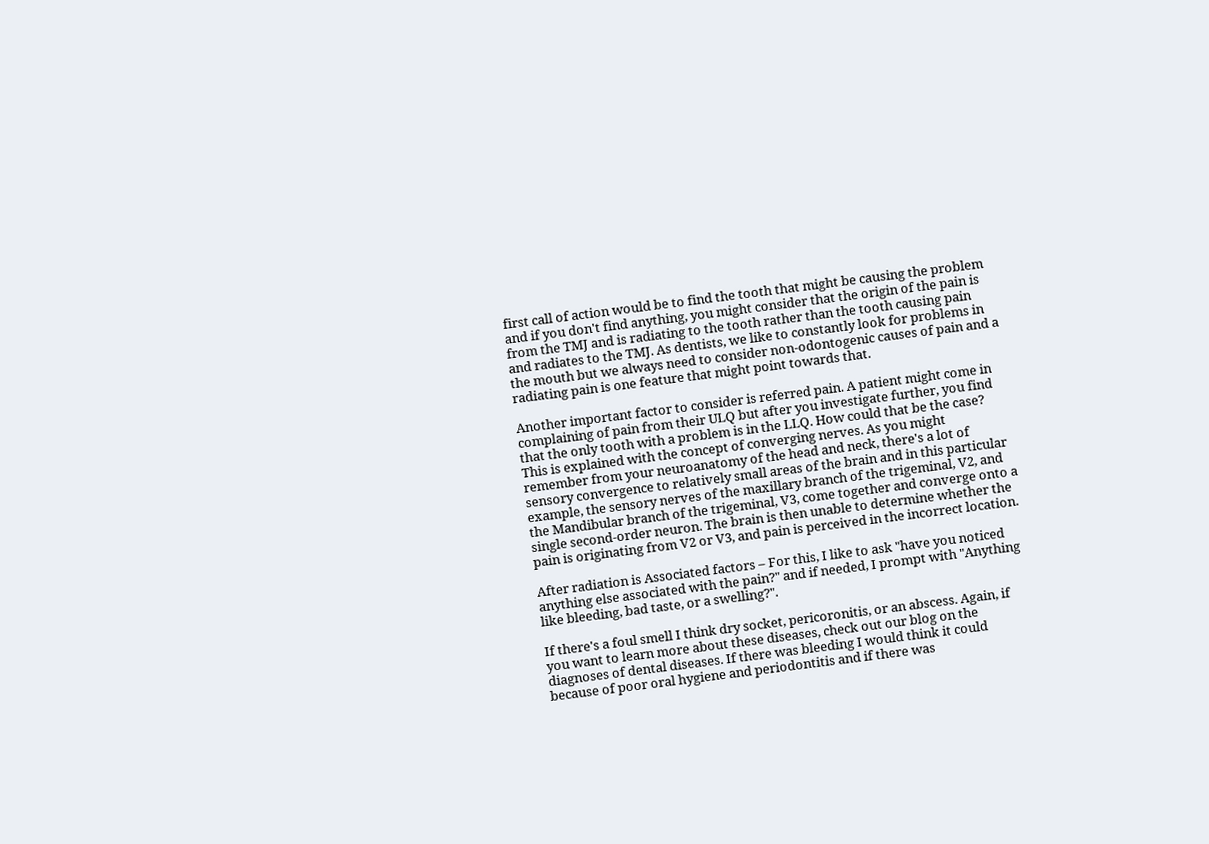first call of action would be to find the tooth that might be causing the problem and if you don't find anything, you might consider that the origin of the pain is from the TMJ and is radiating to the tooth rather than the tooth causing pain and radiates to the TMJ. As dentists, we like to constantly look for problems in the mouth but we always need to consider non-odontogenic causes of pain and a radiating pain is one feature that might point towards that.

Another important factor to consider is referred pain. A patient might come in complaining of pain from their ULQ but after you investigate further, you find that the only tooth with a problem is in the LLQ. How could that be the case? This is explained with the concept of converging nerves. As you might remember from your neuroanatomy of the head and neck, there's a lot of sensory convergence to relatively small areas of the brain and in this particular example, the sensory nerves of the maxillary branch of the trigeminal, V2, and the Mandibular branch of the trigeminal, V3, come together and converge onto a single second-order neuron. The brain is then unable to determine whether the pain is originating from V2 or V3, and pain is perceived in the incorrect location.

After radiation is Associated factors – For this, I like to ask "have you noticed anything else associated with the pain?" and if needed, I prompt with "Anything like bleeding, bad taste, or a swelling?".

If there's a foul smell I think dry socket, pericoronitis, or an abscess. Again, if you want to learn more about these diseases, check out our blog on the diagnoses of dental diseases. If there was bleeding I would think it could because of poor oral hygiene and periodontitis and if there was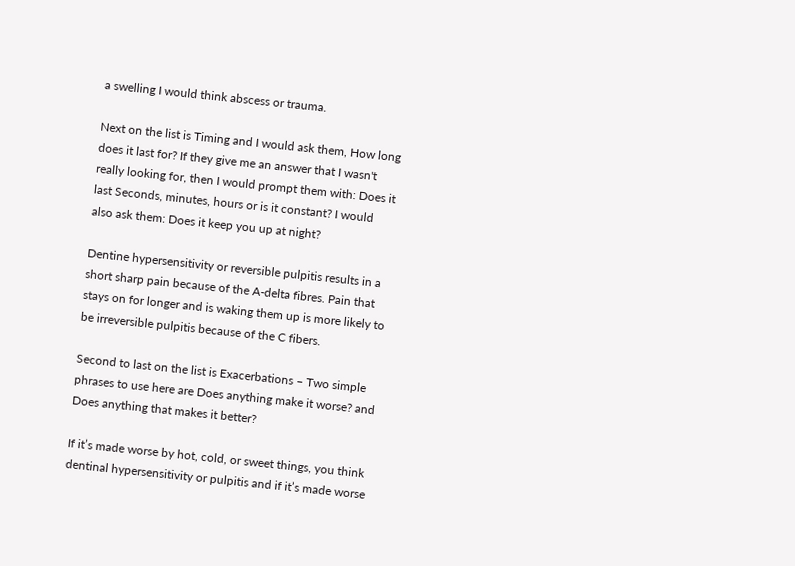a swelling I would think abscess or trauma.

Next on the list is Timing and I would ask them, How long does it last for? If they give me an answer that I wasn't really looking for, then I would prompt them with: Does it last Seconds, minutes, hours or is it constant? I would also ask them: Does it keep you up at night?

Dentine hypersensitivity or reversible pulpitis results in a short sharp pain because of the A-delta fibres. Pain that stays on for longer and is waking them up is more likely to be irreversible pulpitis because of the C fibers.

Second to last on the list is Exacerbations – Two simple phrases to use here are Does anything make it worse? and Does anything that makes it better?

If it’s made worse by hot, cold, or sweet things, you think dentinal hypersensitivity or pulpitis and if it’s made worse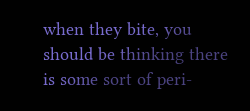when they bite, you should be thinking there is some sort of peri-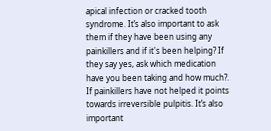apical infection or cracked tooth syndrome. It’s also important to ask them if they have been using any painkillers and if it's been helping? If they say yes, ask which medication have you been taking and how much?. If painkillers have not helped it points towards irreversible pulpitis. It’s also important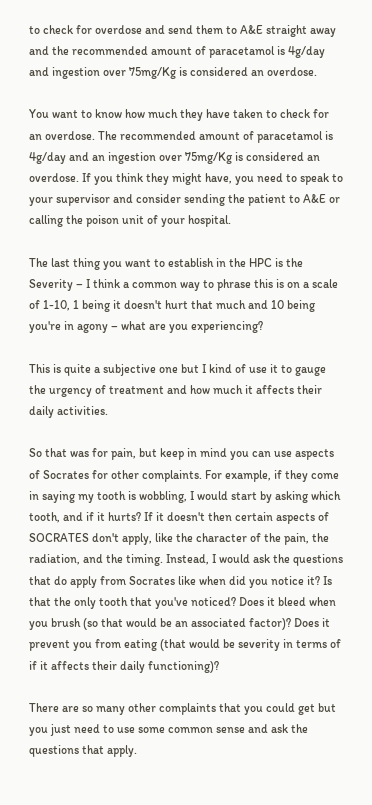to check for overdose and send them to A&E straight away and the recommended amount of paracetamol is 4g/day and ingestion over 75mg/Kg is considered an overdose.

You want to know how much they have taken to check for an overdose. The recommended amount of paracetamol is 4g/day and an ingestion over 75mg/Kg is considered an overdose. If you think they might have, you need to speak to your supervisor and consider sending the patient to A&E or calling the poison unit of your hospital.

The last thing you want to establish in the HPC is the Severity – I think a common way to phrase this is on a scale of 1-10, 1 being it doesn't hurt that much and 10 being you're in agony – what are you experiencing?

This is quite a subjective one but I kind of use it to gauge the urgency of treatment and how much it affects their daily activities.

So that was for pain, but keep in mind you can use aspects of Socrates for other complaints. For example, if they come in saying my tooth is wobbling, I would start by asking which tooth, and if it hurts? If it doesn't then certain aspects of SOCRATES don't apply, like the character of the pain, the radiation, and the timing. Instead, I would ask the questions that do apply from Socrates like when did you notice it? Is that the only tooth that you've noticed? Does it bleed when you brush (so that would be an associated factor)? Does it prevent you from eating (that would be severity in terms of if it affects their daily functioning)?

There are so many other complaints that you could get but you just need to use some common sense and ask the questions that apply.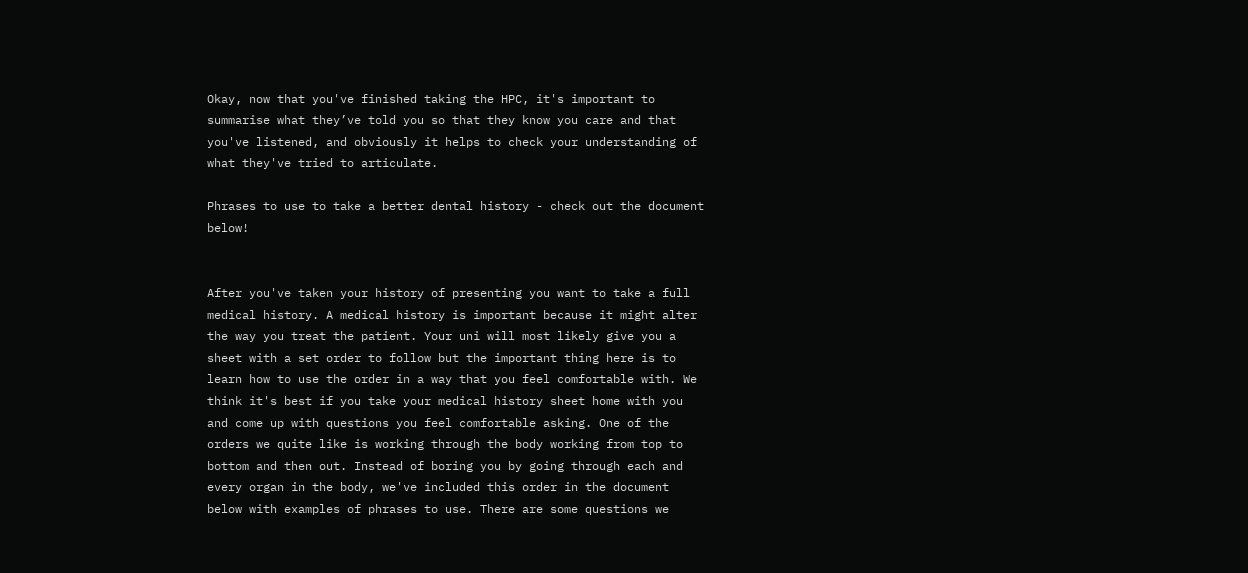Okay, now that you've finished taking the HPC, it's important to summarise what they’ve told you so that they know you care and that you've listened, and obviously it helps to check your understanding of what they've tried to articulate.

Phrases to use to take a better dental history - check out the document below!


After you've taken your history of presenting you want to take a full medical history. A medical history is important because it might alter the way you treat the patient. Your uni will most likely give you a sheet with a set order to follow but the important thing here is to learn how to use the order in a way that you feel comfortable with. We think it's best if you take your medical history sheet home with you and come up with questions you feel comfortable asking. One of the orders we quite like is working through the body working from top to bottom and then out. Instead of boring you by going through each and every organ in the body, we've included this order in the document below with examples of phrases to use. There are some questions we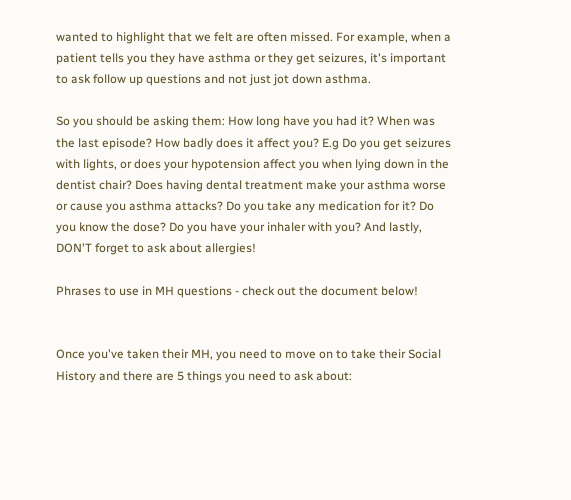wanted to highlight that we felt are often missed. For example, when a patient tells you they have asthma or they get seizures, it's important to ask follow up questions and not just jot down asthma.

So you should be asking them: How long have you had it? When was the last episode? How badly does it affect you? E.g Do you get seizures with lights, or does your hypotension affect you when lying down in the dentist chair? Does having dental treatment make your asthma worse or cause you asthma attacks? Do you take any medication for it? Do you know the dose? Do you have your inhaler with you? And lastly, DON'T forget to ask about allergies!

Phrases to use in MH questions - check out the document below!


Once you've taken their MH, you need to move on to take their Social History and there are 5 things you need to ask about: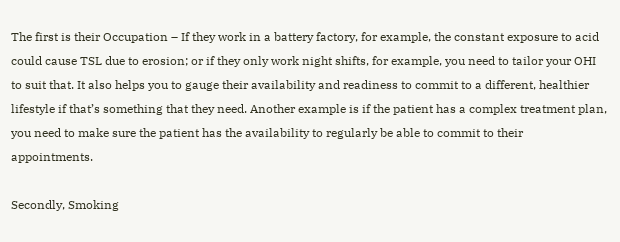The first is their Occupation – If they work in a battery factory, for example, the constant exposure to acid could cause TSL due to erosion; or if they only work night shifts, for example, you need to tailor your OHI to suit that. It also helps you to gauge their availability and readiness to commit to a different, healthier lifestyle if that’s something that they need. Another example is if the patient has a complex treatment plan, you need to make sure the patient has the availability to regularly be able to commit to their appointments.

Secondly, Smoking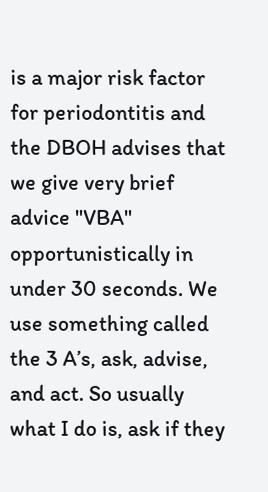is a major risk factor for periodontitis and the DBOH advises that we give very brief advice "VBA" opportunistically in under 30 seconds. We use something called the 3 A’s, ask, advise, and act. So usually what I do is, ask if they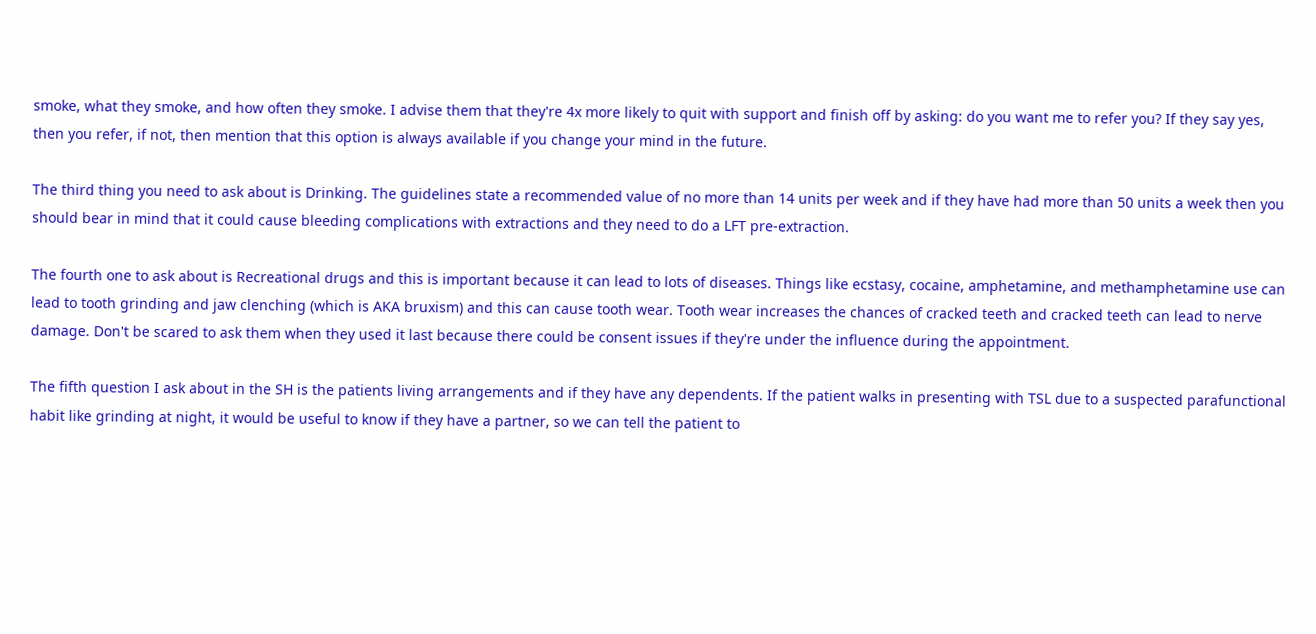smoke, what they smoke, and how often they smoke. I advise them that they're 4x more likely to quit with support and finish off by asking: do you want me to refer you? If they say yes, then you refer, if not, then mention that this option is always available if you change your mind in the future.

The third thing you need to ask about is Drinking. The guidelines state a recommended value of no more than 14 units per week and if they have had more than 50 units a week then you should bear in mind that it could cause bleeding complications with extractions and they need to do a LFT pre-extraction.

The fourth one to ask about is Recreational drugs and this is important because it can lead to lots of diseases. Things like ecstasy, cocaine, amphetamine, and methamphetamine use can lead to tooth grinding and jaw clenching (which is AKA bruxism) and this can cause tooth wear. Tooth wear increases the chances of cracked teeth and cracked teeth can lead to nerve damage. Don't be scared to ask them when they used it last because there could be consent issues if they're under the influence during the appointment.

The fifth question I ask about in the SH is the patients living arrangements and if they have any dependents. If the patient walks in presenting with TSL due to a suspected parafunctional habit like grinding at night, it would be useful to know if they have a partner, so we can tell the patient to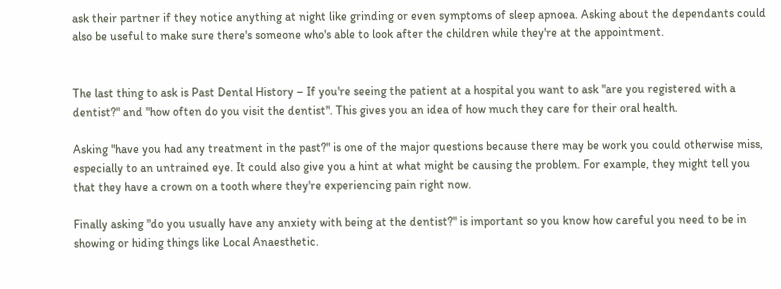ask their partner if they notice anything at night like grinding or even symptoms of sleep apnoea. Asking about the dependants could also be useful to make sure there's someone who's able to look after the children while they're at the appointment.


The last thing to ask is Past Dental History – If you're seeing the patient at a hospital you want to ask "are you registered with a dentist?" and "how often do you visit the dentist". This gives you an idea of how much they care for their oral health.

Asking "have you had any treatment in the past?" is one of the major questions because there may be work you could otherwise miss, especially to an untrained eye. It could also give you a hint at what might be causing the problem. For example, they might tell you that they have a crown on a tooth where they're experiencing pain right now.

Finally asking "do you usually have any anxiety with being at the dentist?" is important so you know how careful you need to be in showing or hiding things like Local Anaesthetic.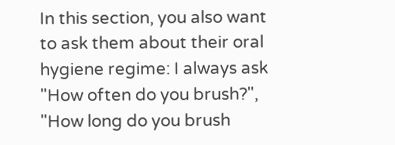In this section, you also want to ask them about their oral hygiene regime: I always ask "How often do you brush?", "How long do you brush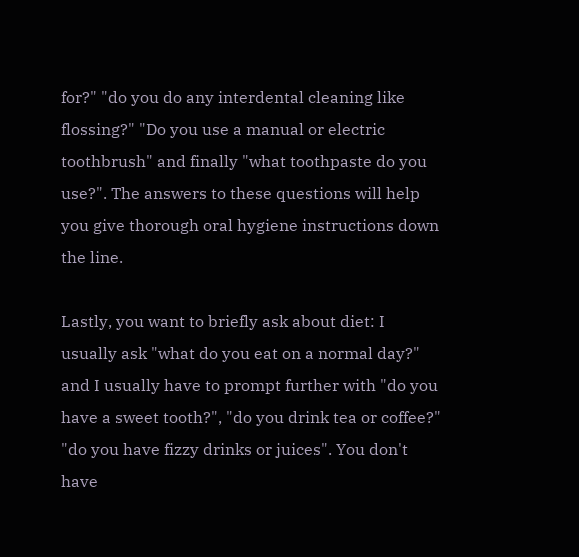for?" "do you do any interdental cleaning like flossing?" "Do you use a manual or electric toothbrush" and finally "what toothpaste do you use?". The answers to these questions will help you give thorough oral hygiene instructions down the line.

Lastly, you want to briefly ask about diet: I usually ask "what do you eat on a normal day?" and I usually have to prompt further with "do you have a sweet tooth?", "do you drink tea or coffee?" "do you have fizzy drinks or juices". You don't have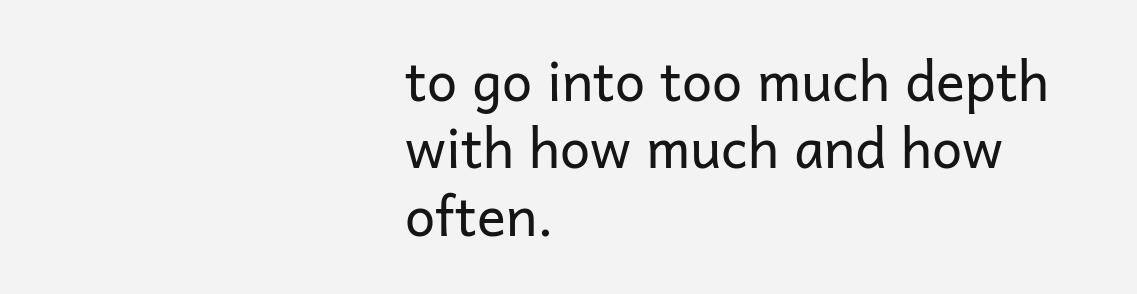to go into too much depth with how much and how often.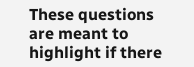These questions are meant to highlight if there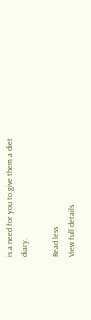is a need for you to give them a diet diary.

Read less
View full details